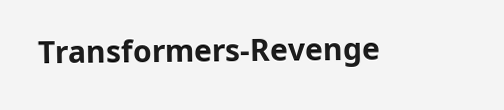Transformers-Revenge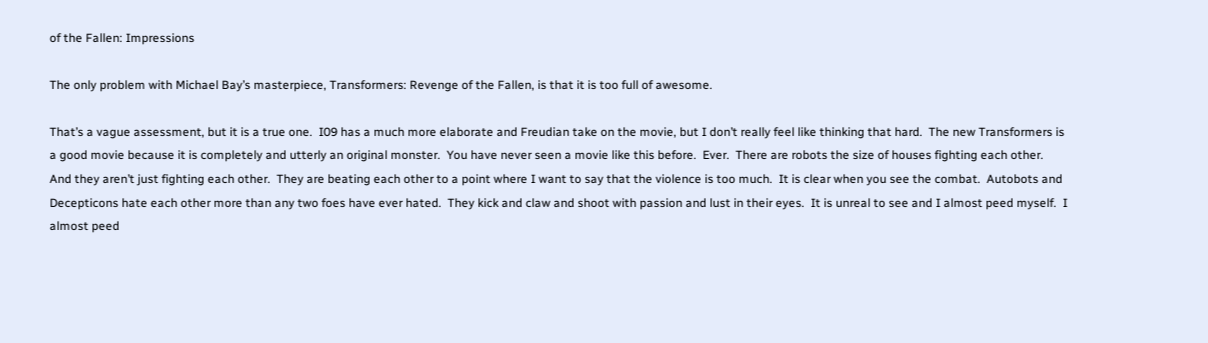of the Fallen: Impressions

The only problem with Michael Bay’s masterpiece, Transformers: Revenge of the Fallen, is that it is too full of awesome.

That’s a vague assessment, but it is a true one.  I09 has a much more elaborate and Freudian take on the movie, but I don’t really feel like thinking that hard.  The new Transformers is a good movie because it is completely and utterly an original monster.  You have never seen a movie like this before.  Ever.  There are robots the size of houses fighting each other.  And they aren’t just fighting each other.  They are beating each other to a point where I want to say that the violence is too much.  It is clear when you see the combat.  Autobots and Decepticons hate each other more than any two foes have ever hated.  They kick and claw and shoot with passion and lust in their eyes.  It is unreal to see and I almost peed myself.  I almost peed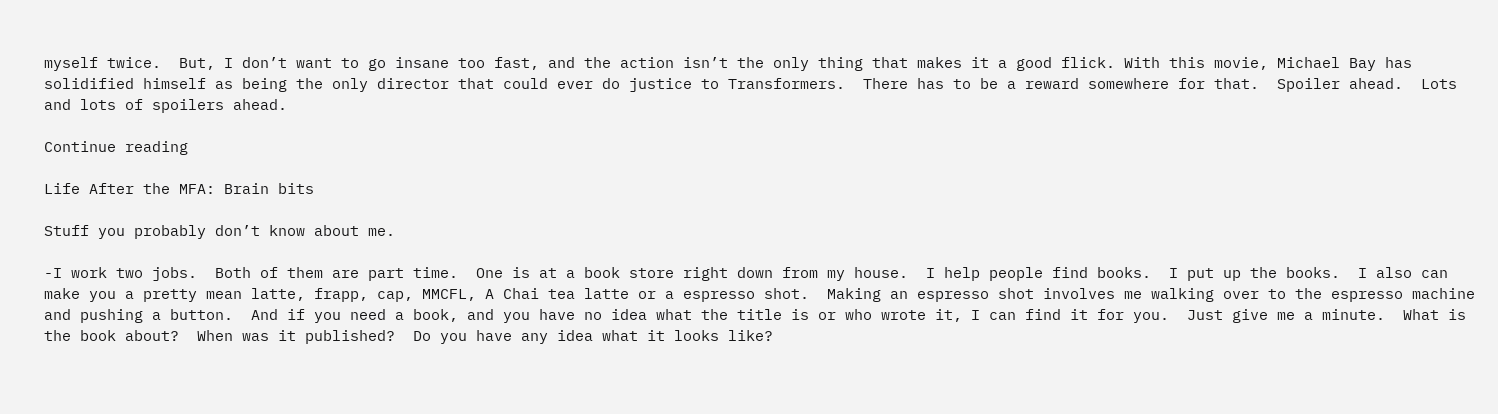myself twice.  But, I don’t want to go insane too fast, and the action isn’t the only thing that makes it a good flick. With this movie, Michael Bay has solidified himself as being the only director that could ever do justice to Transformers.  There has to be a reward somewhere for that.  Spoiler ahead.  Lots and lots of spoilers ahead.

Continue reading

Life After the MFA: Brain bits

Stuff you probably don’t know about me.

-I work two jobs.  Both of them are part time.  One is at a book store right down from my house.  I help people find books.  I put up the books.  I also can make you a pretty mean latte, frapp, cap, MMCFL, A Chai tea latte or a espresso shot.  Making an espresso shot involves me walking over to the espresso machine and pushing a button.  And if you need a book, and you have no idea what the title is or who wrote it, I can find it for you.  Just give me a minute.  What is the book about?  When was it published?  Do you have any idea what it looks like?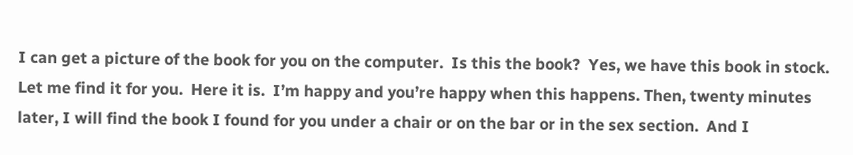I can get a picture of the book for you on the computer.  Is this the book?  Yes, we have this book in stock.  Let me find it for you.  Here it is.  I’m happy and you’re happy when this happens. Then, twenty minutes later, I will find the book I found for you under a chair or on the bar or in the sex section.  And I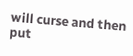will curse and then put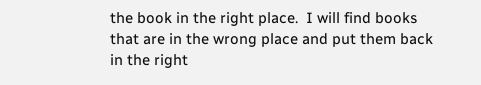the book in the right place.  I will find books that are in the wrong place and put them back in the right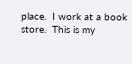place.  I work at a book store.  This is my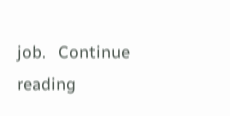job.   Continue reading